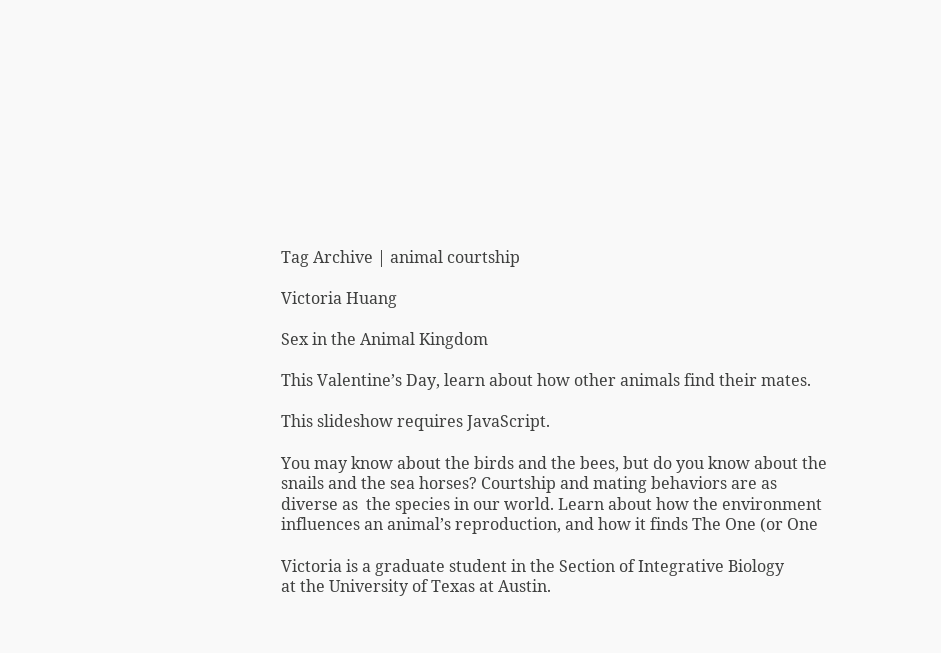Tag Archive | animal courtship

Victoria Huang

Sex in the Animal Kingdom

This Valentine’s Day, learn about how other animals find their mates.

This slideshow requires JavaScript.

You may know about the birds and the bees, but do you know about the
snails and the sea horses? Courtship and mating behaviors are as
diverse as  the species in our world. Learn about how the environment
influences an animal’s reproduction, and how it finds The One (or One

Victoria is a graduate student in the Section of Integrative Biology
at the University of Texas at Austin.